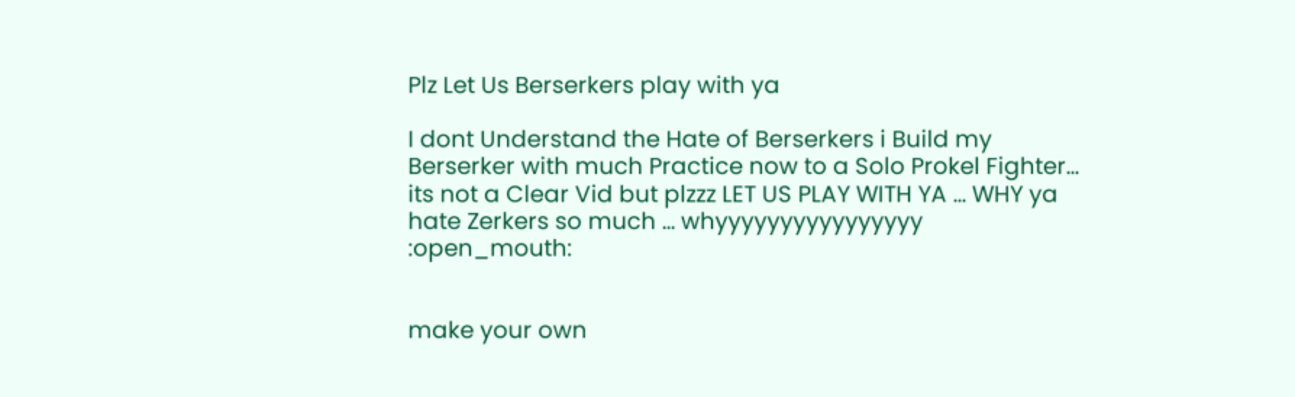Plz Let Us Berserkers play with ya

I dont Understand the Hate of Berserkers i Build my Berserker with much Practice now to a Solo Prokel Fighter… its not a Clear Vid but plzzz LET US PLAY WITH YA … WHY ya hate Zerkers so much … whyyyyyyyyyyyyyyyy :open_mouth:


make your own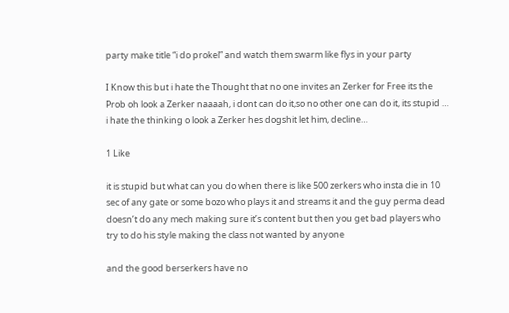party make title “i do prokel” and watch them swarm like flys in your party

I Know this but i hate the Thought that no one invites an Zerker for Free its the Prob oh look a Zerker naaaah, i dont can do it,so no other one can do it, its stupid … i hate the thinking o look a Zerker hes dogshit let him, decline…

1 Like

it is stupid but what can you do when there is like 500 zerkers who insta die in 10 sec of any gate or some bozo who plays it and streams it and the guy perma dead doesn’t do any mech making sure it’s content but then you get bad players who try to do his style making the class not wanted by anyone

and the good berserkers have no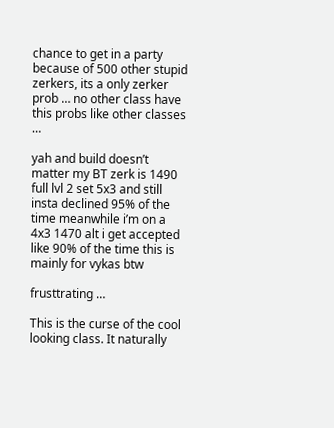chance to get in a party because of 500 other stupid zerkers, its a only zerker prob … no other class have this probs like other classes …

yah and build doesn’t matter my BT zerk is 1490 full lvl 2 set 5x3 and still insta declined 95% of the time meanwhile i’m on a 4x3 1470 alt i get accepted like 90% of the time this is mainly for vykas btw

frusttrating …

This is the curse of the cool looking class. It naturally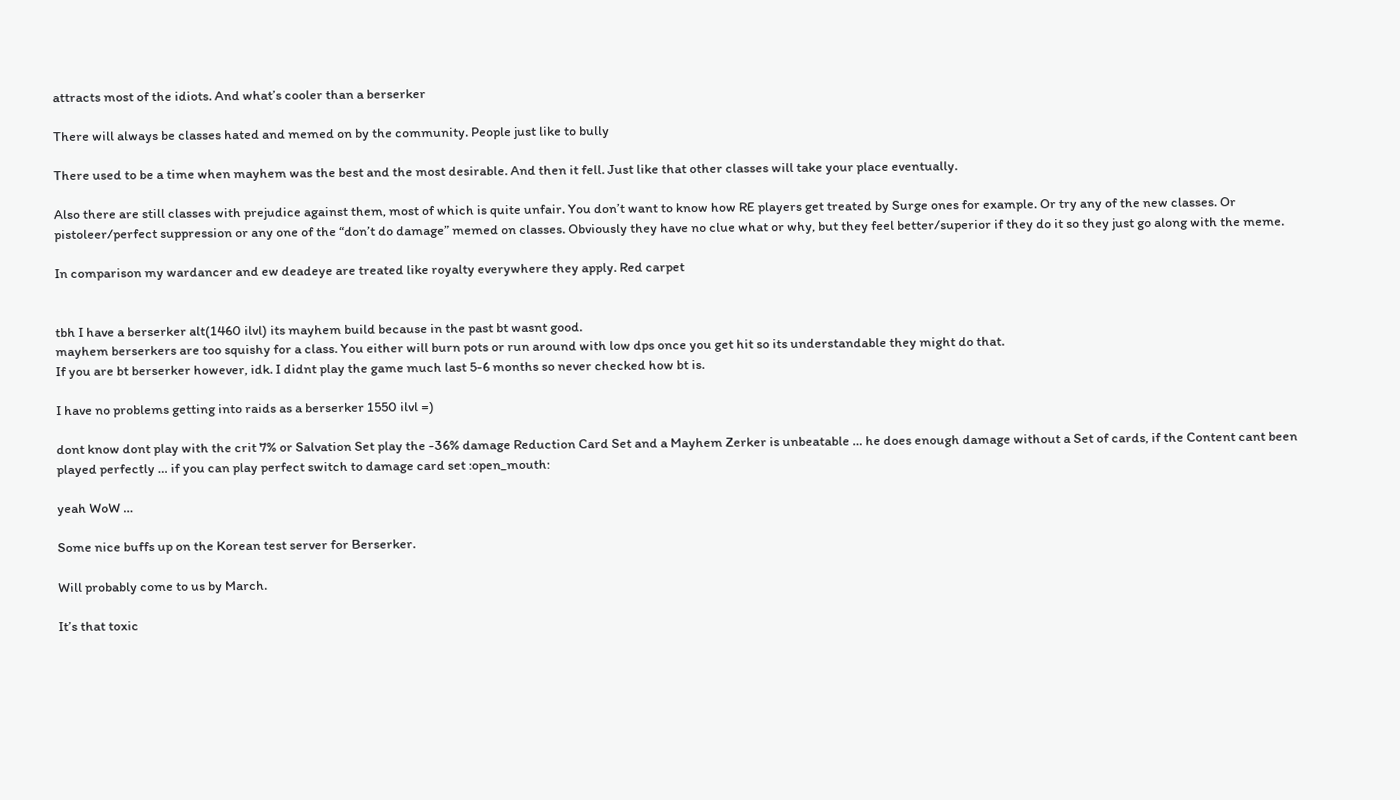attracts most of the idiots. And what’s cooler than a berserker

There will always be classes hated and memed on by the community. People just like to bully

There used to be a time when mayhem was the best and the most desirable. And then it fell. Just like that other classes will take your place eventually.

Also there are still classes with prejudice against them, most of which is quite unfair. You don’t want to know how RE players get treated by Surge ones for example. Or try any of the new classes. Or pistoleer/perfect suppression or any one of the “don’t do damage” memed on classes. Obviously they have no clue what or why, but they feel better/superior if they do it so they just go along with the meme.

In comparison my wardancer and ew deadeye are treated like royalty everywhere they apply. Red carpet


tbh I have a berserker alt(1460 ilvl) its mayhem build because in the past bt wasnt good.
mayhem berserkers are too squishy for a class. You either will burn pots or run around with low dps once you get hit so its understandable they might do that.
If you are bt berserker however, idk. I didnt play the game much last 5-6 months so never checked how bt is.

I have no problems getting into raids as a berserker 1550 ilvl =)

dont know dont play with the crit 7% or Salvation Set play the -36% damage Reduction Card Set and a Mayhem Zerker is unbeatable … he does enough damage without a Set of cards, if the Content cant been played perfectly … if you can play perfect switch to damage card set :open_mouth:

yeah WoW …

Some nice buffs up on the Korean test server for Berserker.

Will probably come to us by March.

It’s that toxic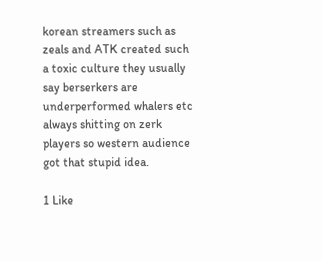korean streamers such as zeals and ATK created such a toxic culture they usually say berserkers are underperformed whalers etc always shitting on zerk players so western audience got that stupid idea.

1 Like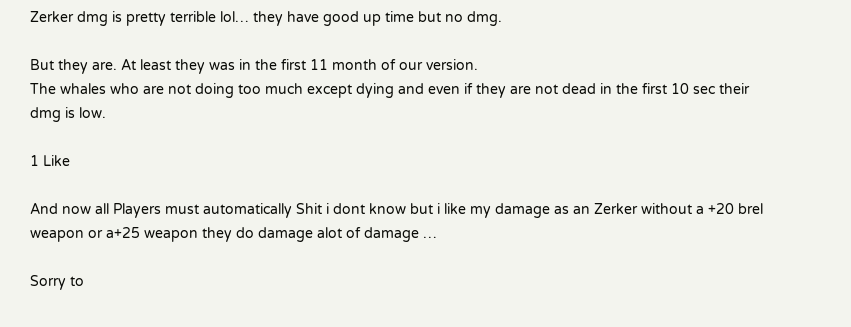Zerker dmg is pretty terrible lol… they have good up time but no dmg.

But they are. At least they was in the first 11 month of our version.
The whales who are not doing too much except dying and even if they are not dead in the first 10 sec their dmg is low.

1 Like

And now all Players must automatically Shit i dont know but i like my damage as an Zerker without a +20 brel weapon or a+25 weapon they do damage alot of damage …

Sorry to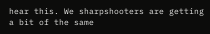hear this. We sharpshooters are getting a bit of the same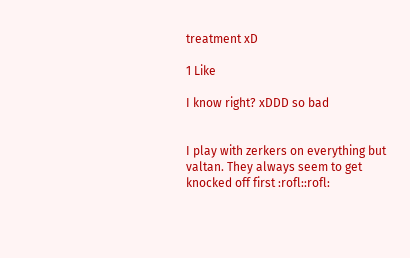treatment xD

1 Like

I know right? xDDD so bad


I play with zerkers on everything but valtan. They always seem to get knocked off first :rofl::rofl: